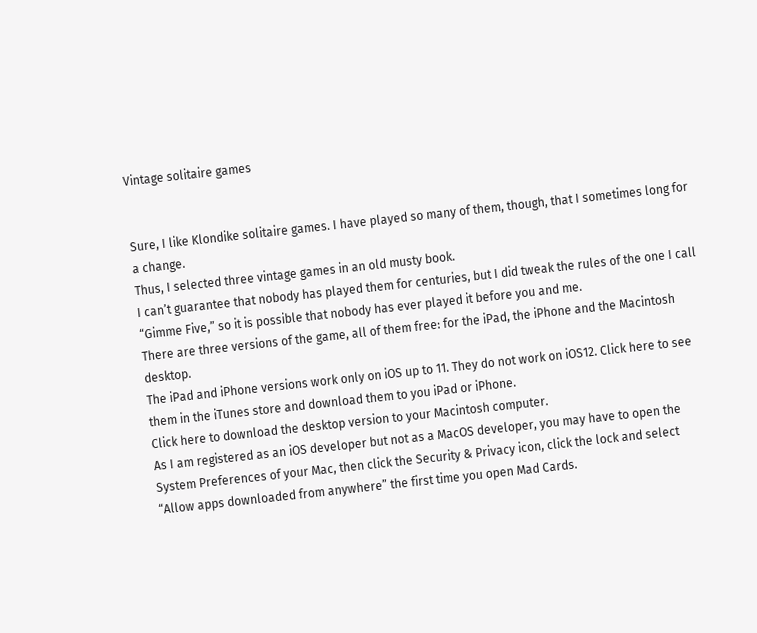Vintage solitaire games


Sure, I like Klondike solitaire games. I have played so many of them, though, that I sometimes long for a change.
Thus, I selected three vintage games in an old musty book.
I can’t guarantee that nobody has played them for centuries, but I did tweak the rules of the one I call “Gimme Five,” so it is possible that nobody has ever played it before you and me.
There are three versions of the game, all of them free: for the iPad, the iPhone and the Macintosh desktop.
The iPad and iPhone versions work only on iOS up to 11. They do not work on iOS12. Click here to see them in the iTunes store and download them to you iPad or iPhone.
Click here to download the desktop version to your Macintosh computer.
As I am registered as an iOS developer but not as a MacOS developer, you may have to open the System Preferences of your Mac, then click the Security & Privacy icon, click the lock and select “Allow apps downloaded from anywhere” the first time you open Mad Cards.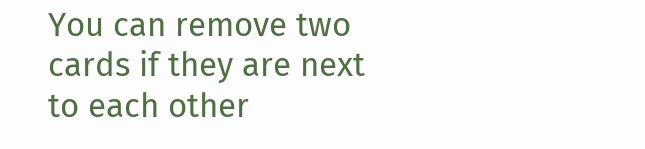You can remove two cards if they are next to each other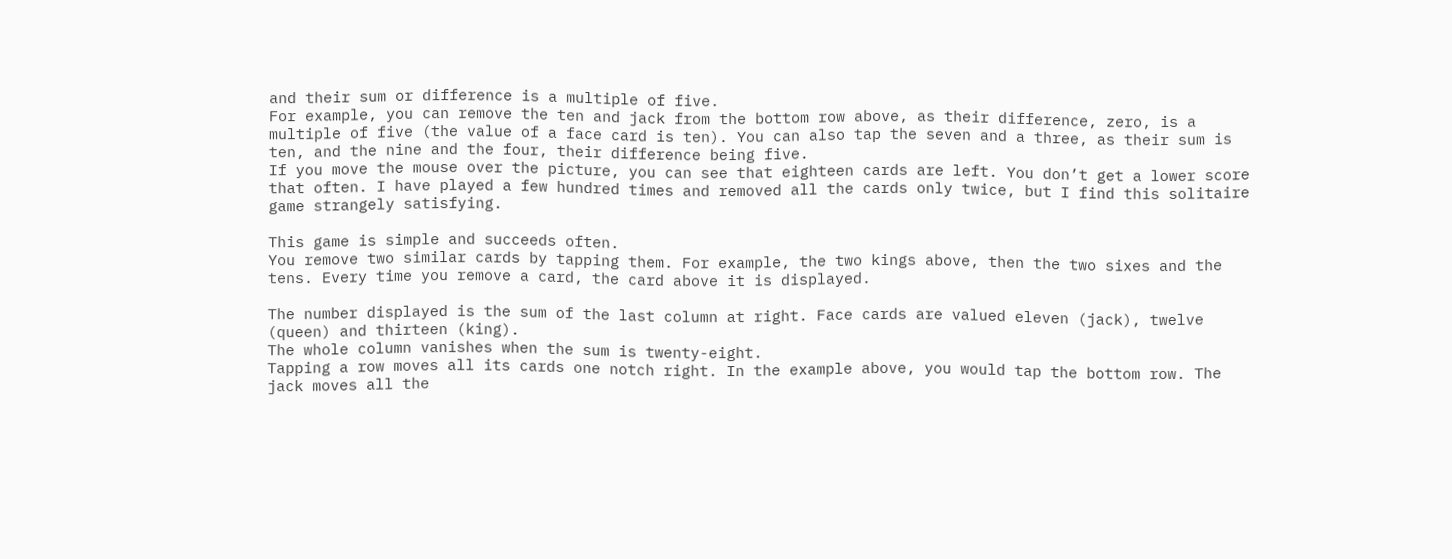and their sum or difference is a multiple of five.
For example, you can remove the ten and jack from the bottom row above, as their difference, zero, is a multiple of five (the value of a face card is ten). You can also tap the seven and a three, as their sum is ten, and the nine and the four, their difference being five.
If you move the mouse over the picture, you can see that eighteen cards are left. You don’t get a lower score that often. I have played a few hundred times and removed all the cards only twice, but I find this solitaire game strangely satisfying.

This game is simple and succeeds often.
You remove two similar cards by tapping them. For example, the two kings above, then the two sixes and the tens. Every time you remove a card, the card above it is displayed.

The number displayed is the sum of the last column at right. Face cards are valued eleven (jack), twelve (queen) and thirteen (king).
The whole column vanishes when the sum is twenty-eight.
Tapping a row moves all its cards one notch right. In the example above, you would tap the bottom row. The jack moves all the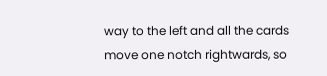way to the left and all the cards move one notch rightwards, so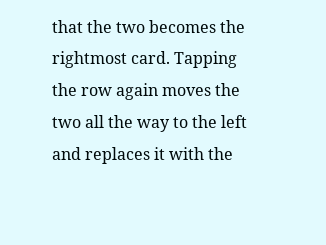that the two becomes the rightmost card. Tapping the row again moves the two all the way to the left and replaces it with the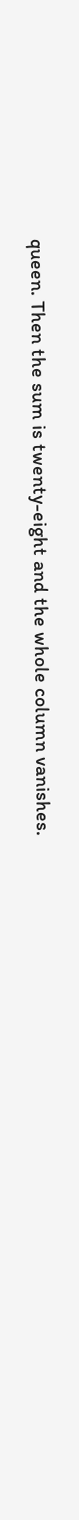queen. Then the sum is twenty-eight and the whole column vanishes.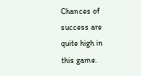Chances of success are quite high in this game.